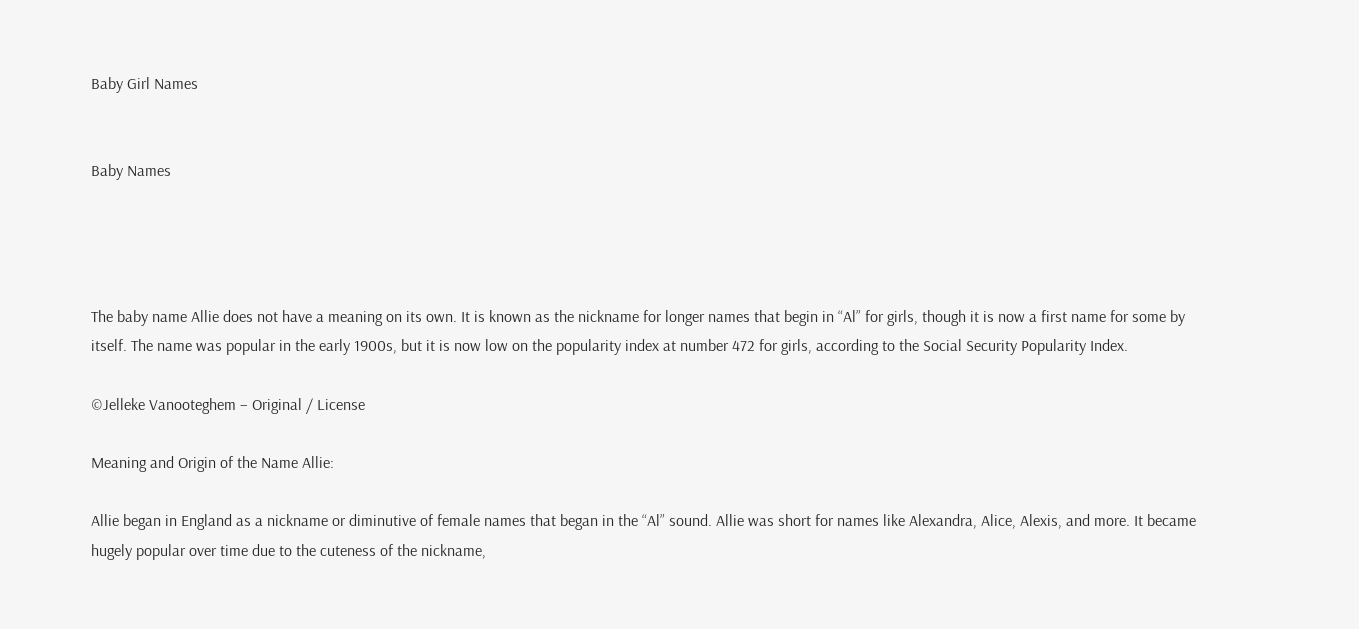Baby Girl Names


Baby Names




The baby name Allie does not have a meaning on its own. It is known as the nickname for longer names that begin in “Al” for girls, though it is now a first name for some by itself. The name was popular in the early 1900s, but it is now low on the popularity index at number 472 for girls, according to the Social Security Popularity Index.

©Jelleke Vanooteghem – Original / License

Meaning and Origin of the Name Allie:

Allie began in England as a nickname or diminutive of female names that began in the “Al” sound. Allie was short for names like Alexandra, Alice, Alexis, and more. It became hugely popular over time due to the cuteness of the nickname,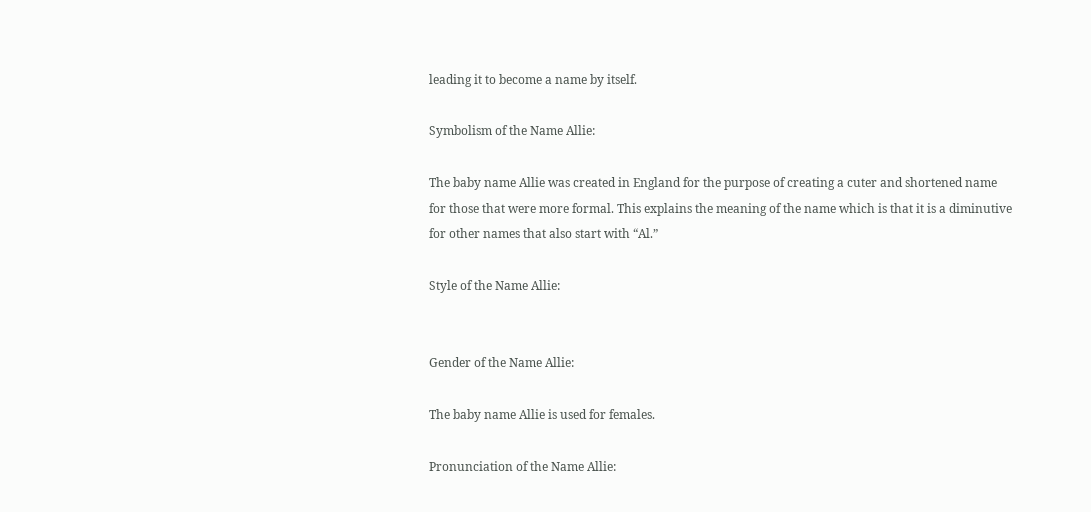leading it to become a name by itself.

Symbolism of the Name Allie:

The baby name Allie was created in England for the purpose of creating a cuter and shortened name for those that were more formal. This explains the meaning of the name which is that it is a diminutive for other names that also start with “Al.”

Style of the Name Allie:


Gender of the Name Allie:

The baby name Allie is used for females.

Pronunciation of the Name Allie: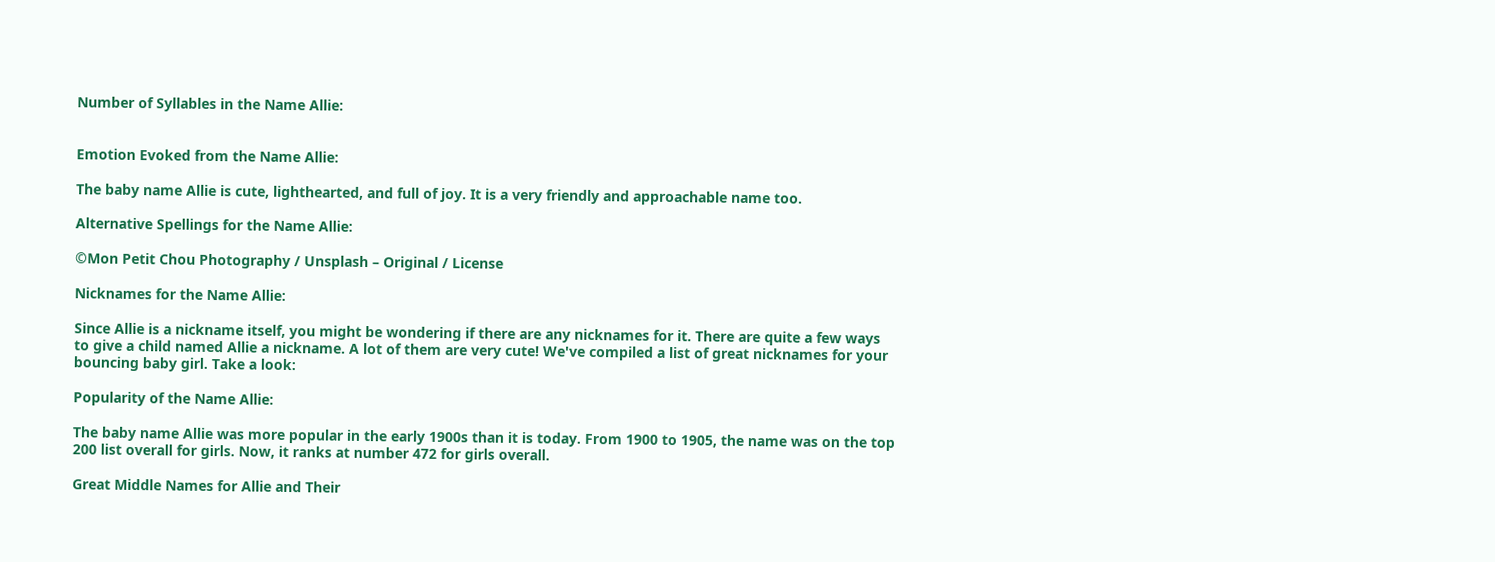Number of Syllables in the Name Allie:


Emotion Evoked from the Name Allie:

The baby name Allie is cute, lighthearted, and full of joy. It is a very friendly and approachable name too.

Alternative Spellings for the Name Allie:

©Mon Petit Chou Photography / Unsplash – Original / License

Nicknames for the Name Allie:

Since Allie is a nickname itself, you might be wondering if there are any nicknames for it. There are quite a few ways to give a child named Allie a nickname. A lot of them are very cute! We've compiled a list of great nicknames for your bouncing baby girl. Take a look:

Popularity of the Name Allie:

The baby name Allie was more popular in the early 1900s than it is today. From 1900 to 1905, the name was on the top 200 list overall for girls. Now, it ranks at number 472 for girls overall.

Great Middle Names for Allie and Their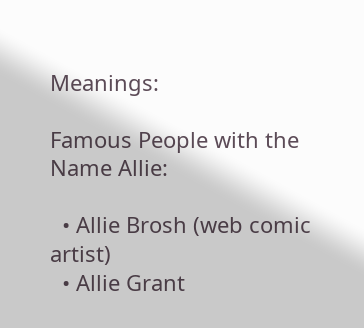Meanings:

Famous People with the Name Allie:

  • Allie Brosh (web comic artist)
  • Allie Grant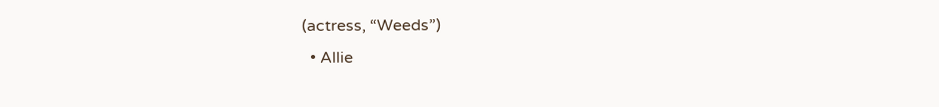(actress, “Weeds”)
  • Allie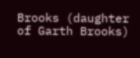Brooks (daughter of Garth Brooks)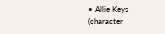• Allie Keys (character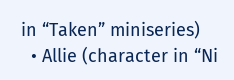in “Taken” miniseries)
  • Allie (character in “Ni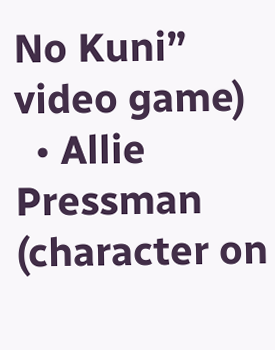No Kuni” video game)
  • Allie Pressman (character on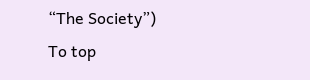“The Society”)
To top